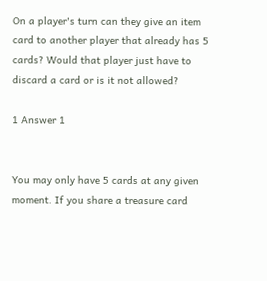On a player's turn can they give an item card to another player that already has 5 cards? Would that player just have to discard a card or is it not allowed?

1 Answer 1


You may only have 5 cards at any given moment. If you share a treasure card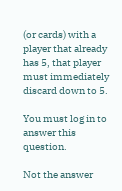(or cards) with a player that already has 5, that player must immediately discard down to 5.

You must log in to answer this question.

Not the answer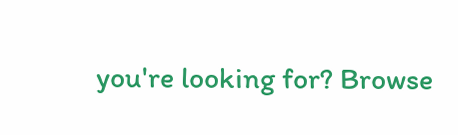you're looking for? Browse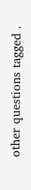other questions tagged .